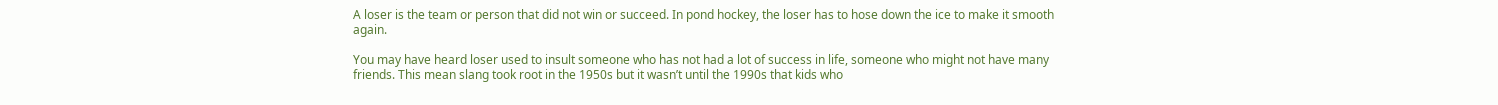A loser is the team or person that did not win or succeed. In pond hockey, the loser has to hose down the ice to make it smooth again.

You may have heard loser used to insult someone who has not had a lot of success in life, someone who might not have many friends. This mean slang took root in the 1950s but it wasn’t until the 1990s that kids who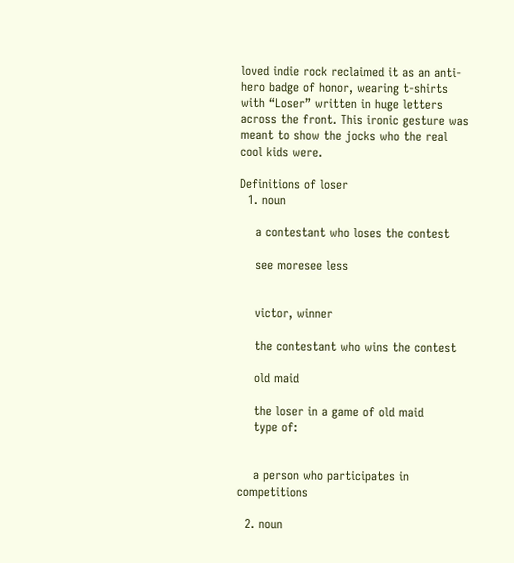loved indie rock reclaimed it as an anti-hero badge of honor, wearing t-shirts with “Loser” written in huge letters across the front. This ironic gesture was meant to show the jocks who the real cool kids were.

Definitions of loser
  1. noun

    a contestant who loses the contest

    see moresee less


    victor, winner

    the contestant who wins the contest

    old maid

    the loser in a game of old maid
    type of:


    a person who participates in competitions

  2. noun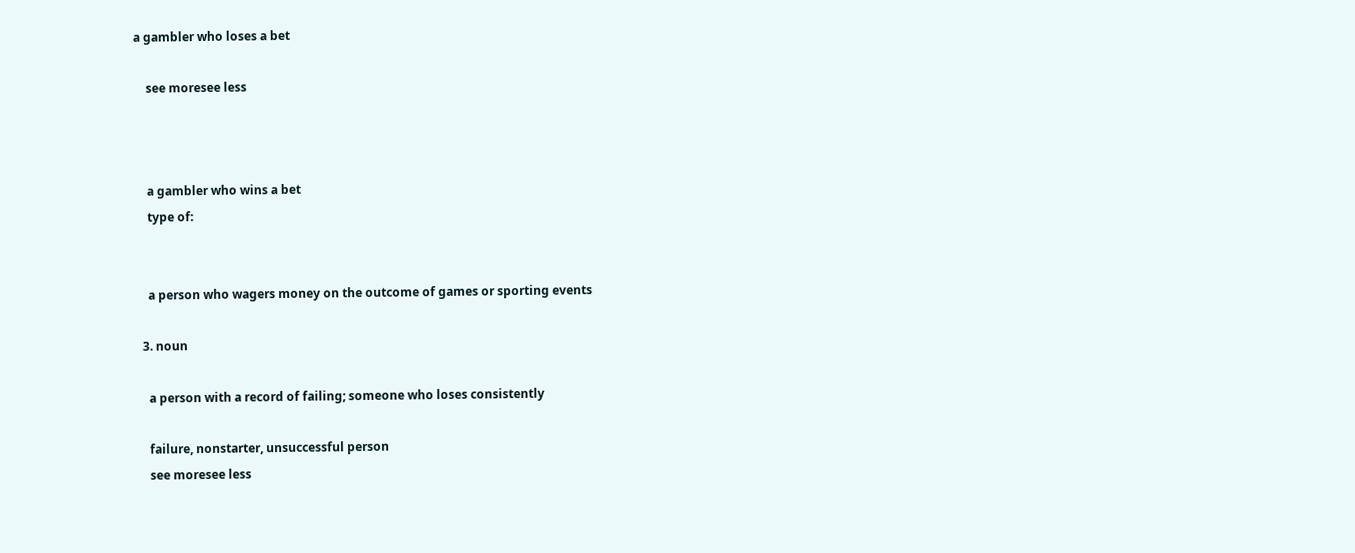a gambler who loses a bet

    see moresee less



    a gambler who wins a bet
    type of:


    a person who wagers money on the outcome of games or sporting events

  3. noun

    a person with a record of failing; someone who loses consistently

    failure, nonstarter, unsuccessful person
    see moresee less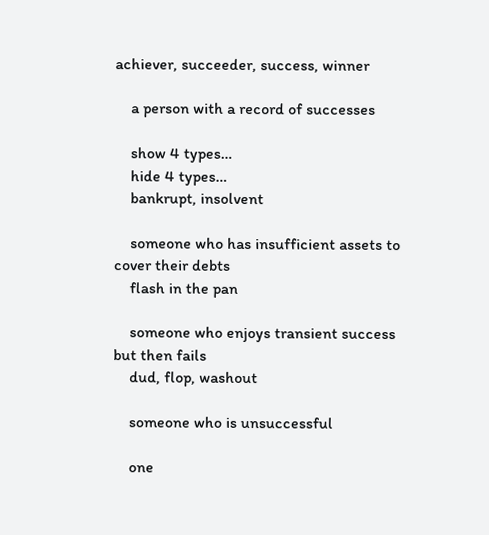achiever, succeeder, success, winner

    a person with a record of successes

    show 4 types…
    hide 4 types…
    bankrupt, insolvent

    someone who has insufficient assets to cover their debts
    flash in the pan

    someone who enjoys transient success but then fails
    dud, flop, washout

    someone who is unsuccessful

    one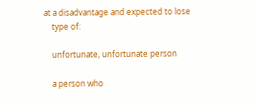at a disadvantage and expected to lose
    type of:

    unfortunate, unfortunate person

    a person who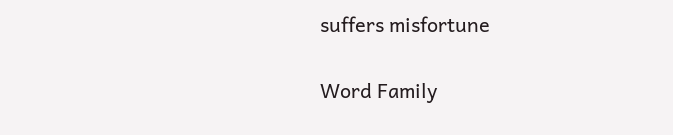suffers misfortune

Word Family